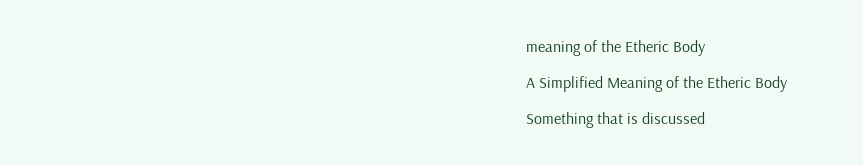meaning of the Etheric Body

A Simplified Meaning of the Etheric Body

Something that is discussed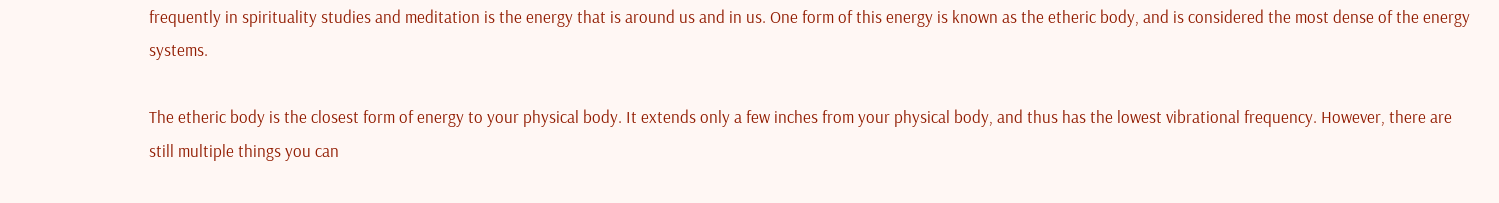frequently in spirituality studies and meditation is the energy that is around us and in us. One form of this energy is known as the etheric body, and is considered the most dense of the energy systems.

The etheric body is the closest form of energy to your physical body. It extends only a few inches from your physical body, and thus has the lowest vibrational frequency. However, there are still multiple things you can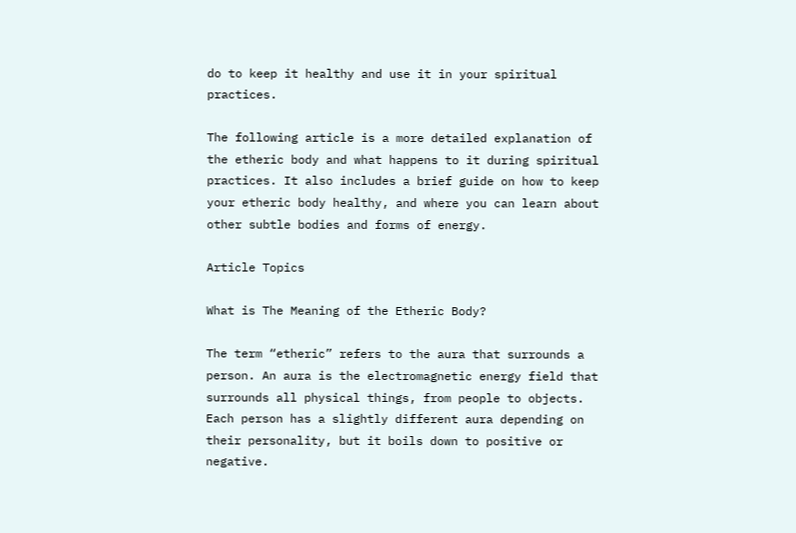do to keep it healthy and use it in your spiritual practices.

The following article is a more detailed explanation of the etheric body and what happens to it during spiritual practices. It also includes a brief guide on how to keep your etheric body healthy, and where you can learn about other subtle bodies and forms of energy.

Article Topics

What is The Meaning of the Etheric Body?

The term “etheric” refers to the aura that surrounds a person. An aura is the electromagnetic energy field that surrounds all physical things, from people to objects. Each person has a slightly different aura depending on their personality, but it boils down to positive or negative.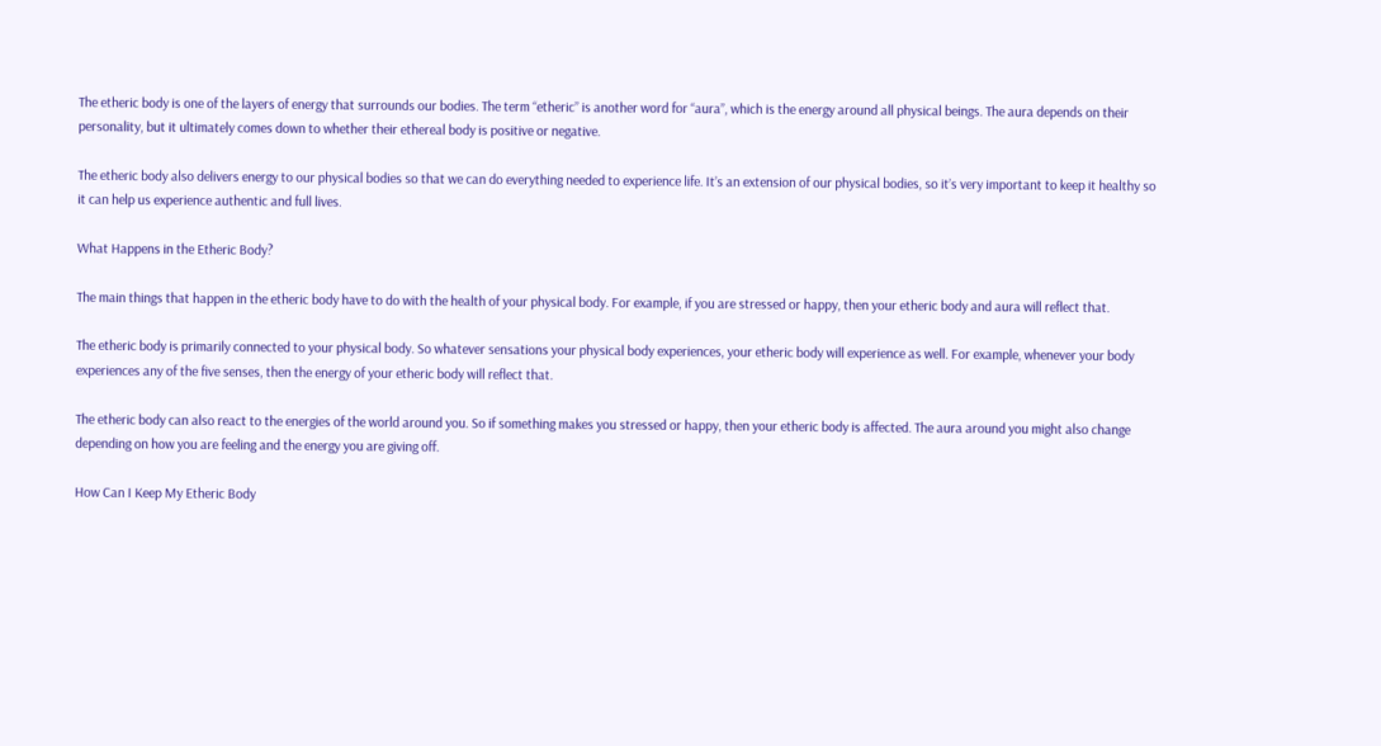The etheric body is one of the layers of energy that surrounds our bodies. The term “etheric” is another word for “aura”, which is the energy around all physical beings. The aura depends on their personality, but it ultimately comes down to whether their ethereal body is positive or negative.

The etheric body also delivers energy to our physical bodies so that we can do everything needed to experience life. It’s an extension of our physical bodies, so it’s very important to keep it healthy so it can help us experience authentic and full lives.

What Happens in the Etheric Body?

The main things that happen in the etheric body have to do with the health of your physical body. For example, if you are stressed or happy, then your etheric body and aura will reflect that.

The etheric body is primarily connected to your physical body. So whatever sensations your physical body experiences, your etheric body will experience as well. For example, whenever your body experiences any of the five senses, then the energy of your etheric body will reflect that.

The etheric body can also react to the energies of the world around you. So if something makes you stressed or happy, then your etheric body is affected. The aura around you might also change depending on how you are feeling and the energy you are giving off.

How Can I Keep My Etheric Body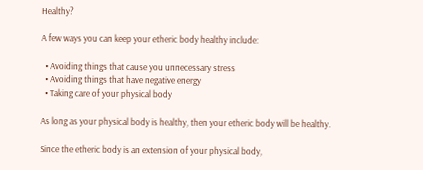Healthy?

A few ways you can keep your etheric body healthy include:

  • Avoiding things that cause you unnecessary stress
  • Avoiding things that have negative energy
  • Taking care of your physical body

As long as your physical body is healthy, then your etheric body will be healthy.

Since the etheric body is an extension of your physical body,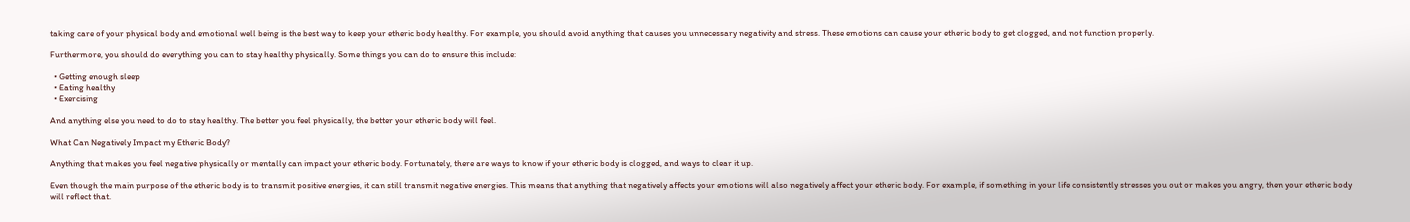taking care of your physical body and emotional well being is the best way to keep your etheric body healthy. For example, you should avoid anything that causes you unnecessary negativity and stress. These emotions can cause your etheric body to get clogged, and not function properly.

Furthermore, you should do everything you can to stay healthy physically. Some things you can do to ensure this include:

  • Getting enough sleep
  • Eating healthy
  • Exercising

And anything else you need to do to stay healthy. The better you feel physically, the better your etheric body will feel.

What Can Negatively Impact my Etheric Body?

Anything that makes you feel negative physically or mentally can impact your etheric body. Fortunately, there are ways to know if your etheric body is clogged, and ways to clear it up.

Even though the main purpose of the etheric body is to transmit positive energies, it can still transmit negative energies. This means that anything that negatively affects your emotions will also negatively affect your etheric body. For example, if something in your life consistently stresses you out or makes you angry, then your etheric body will reflect that.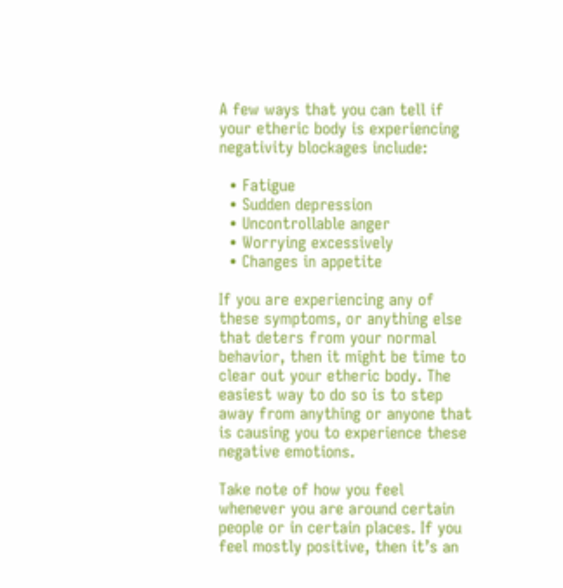A few ways that you can tell if your etheric body is experiencing negativity blockages include:

  • Fatigue
  • Sudden depression
  • Uncontrollable anger
  • Worrying excessively
  • Changes in appetite

If you are experiencing any of these symptoms, or anything else that deters from your normal behavior, then it might be time to clear out your etheric body. The easiest way to do so is to step away from anything or anyone that is causing you to experience these negative emotions.

Take note of how you feel whenever you are around certain people or in certain places. If you feel mostly positive, then it’s an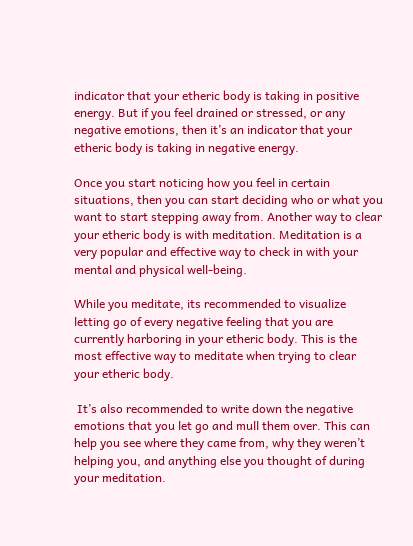indicator that your etheric body is taking in positive energy. But if you feel drained or stressed, or any negative emotions, then it’s an indicator that your etheric body is taking in negative energy.

Once you start noticing how you feel in certain situations, then you can start deciding who or what you want to start stepping away from. Another way to clear your etheric body is with meditation. Meditation is a very popular and effective way to check in with your mental and physical well-being.

While you meditate, its recommended to visualize letting go of every negative feeling that you are currently harboring in your etheric body. This is the most effective way to meditate when trying to clear your etheric body.

 It’s also recommended to write down the negative emotions that you let go and mull them over. This can help you see where they came from, why they weren’t helping you, and anything else you thought of during your meditation.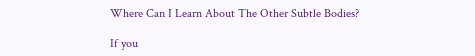Where Can I Learn About The Other Subtle Bodies?

If you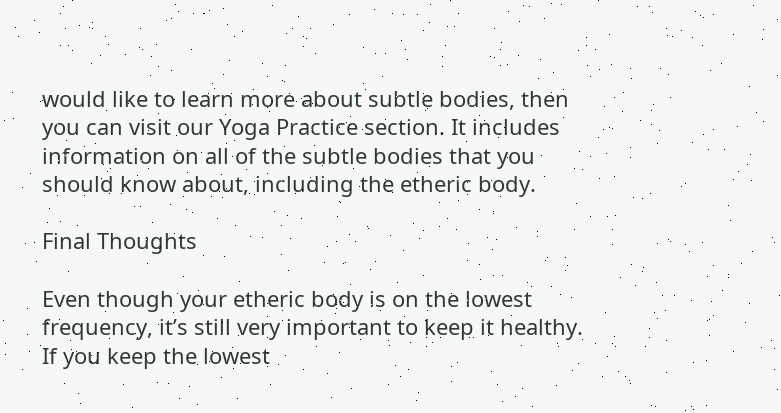would like to learn more about subtle bodies, then you can visit our Yoga Practice section. It includes information on all of the subtle bodies that you should know about, including the etheric body.

Final Thoughts

Even though your etheric body is on the lowest frequency, it’s still very important to keep it healthy. If you keep the lowest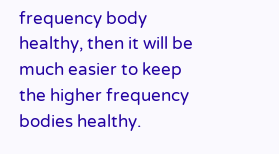frequency body healthy, then it will be much easier to keep the higher frequency bodies healthy.